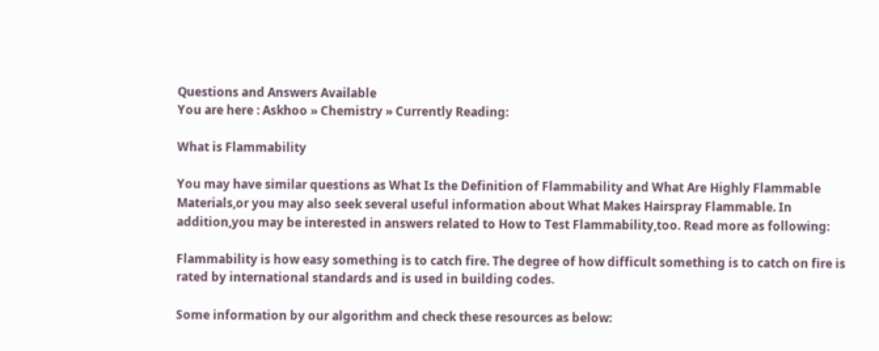Questions and Answers Available
You are here : Askhoo » Chemistry » Currently Reading:

What is Flammability

You may have similar questions as What Is the Definition of Flammability and What Are Highly Flammable Materials,or you may also seek several useful information about What Makes Hairspray Flammable. In addition,you may be interested in answers related to How to Test Flammability,too. Read more as following:

Flammability is how easy something is to catch fire. The degree of how difficult something is to catch on fire is rated by international standards and is used in building codes.

Some information by our algorithm and check these resources as below: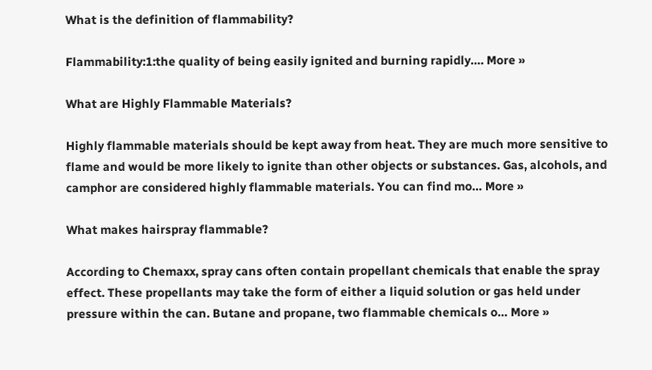What is the definition of flammability?

Flammability:1:the quality of being easily ignited and burning rapidly…. More »

What are Highly Flammable Materials?

Highly flammable materials should be kept away from heat. They are much more sensitive to flame and would be more likely to ignite than other objects or substances. Gas, alcohols, and camphor are considered highly flammable materials. You can find mo… More »

What makes hairspray flammable?

According to Chemaxx, spray cans often contain propellant chemicals that enable the spray effect. These propellants may take the form of either a liquid solution or gas held under pressure within the can. Butane and propane, two flammable chemicals o… More »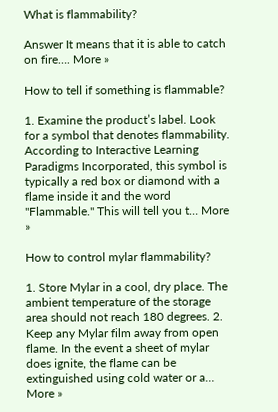What is flammability?

Answer It means that it is able to catch on fire…. More »

How to tell if something is flammable?

1. Examine the product’s label. Look for a symbol that denotes flammability. According to Interactive Learning Paradigms Incorporated, this symbol is typically a red box or diamond with a flame inside it and the word "Flammable." This will tell you t… More »

How to control mylar flammability?

1. Store Mylar in a cool, dry place. The ambient temperature of the storage area should not reach 180 degrees. 2. Keep any Mylar film away from open flame. In the event a sheet of mylar does ignite, the flame can be extinguished using cold water or a… More »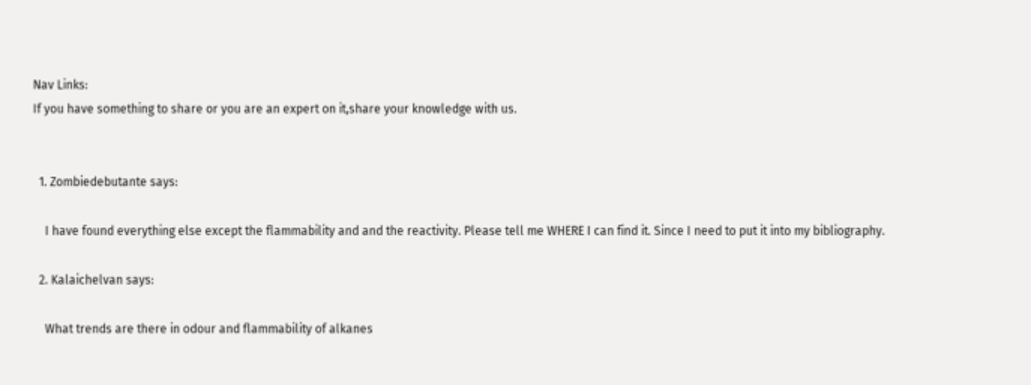Nav Links:
If you have something to share or you are an expert on it,share your knowledge with us.


  1. Zombiedebutante says:

    I have found everything else except the flammability and and the reactivity. Please tell me WHERE I can find it. Since I need to put it into my bibliography.

  2. Kalaichelvan says:

    What trends are there in odour and flammability of alkanes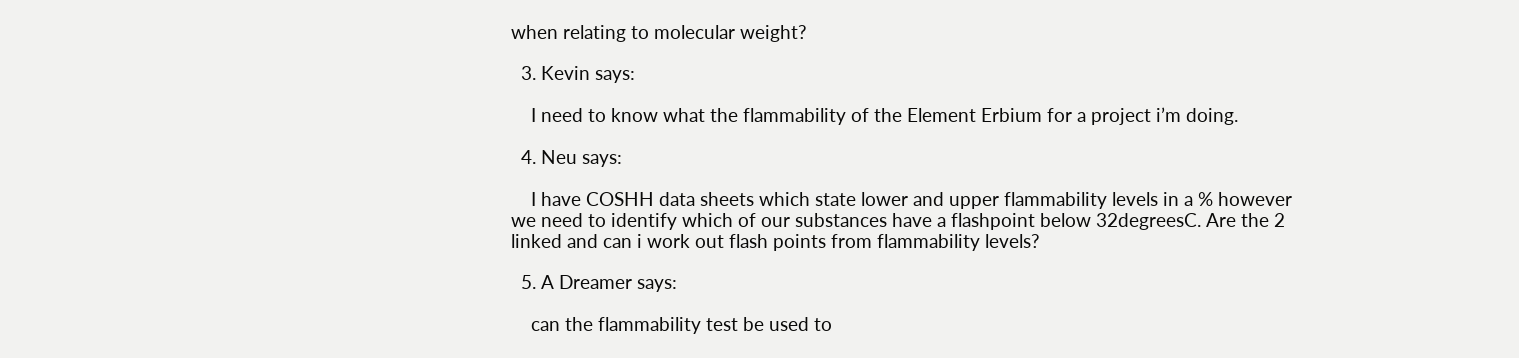when relating to molecular weight?

  3. Kevin says:

    I need to know what the flammability of the Element Erbium for a project i’m doing.

  4. Neu says:

    I have COSHH data sheets which state lower and upper flammability levels in a % however we need to identify which of our substances have a flashpoint below 32degreesC. Are the 2 linked and can i work out flash points from flammability levels?

  5. A Dreamer says:

    can the flammability test be used to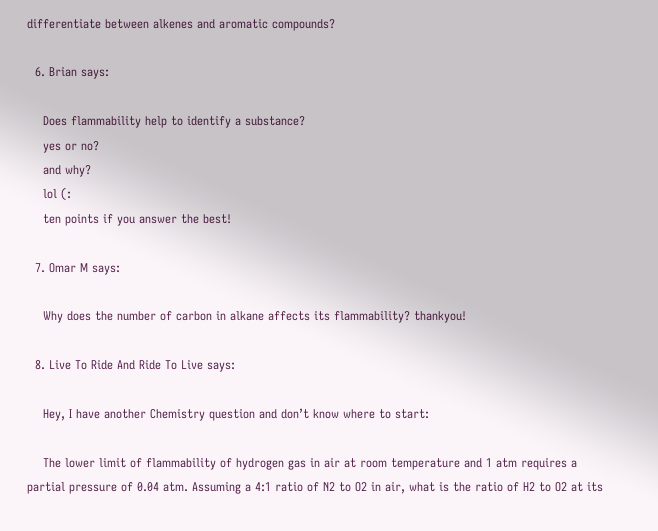differentiate between alkenes and aromatic compounds?

  6. Brian says:

    Does flammability help to identify a substance?
    yes or no?
    and why?
    lol (:
    ten points if you answer the best!

  7. Omar M says:

    Why does the number of carbon in alkane affects its flammability? thankyou!

  8. Live To Ride And Ride To Live says:

    Hey, I have another Chemistry question and don’t know where to start:

    The lower limit of flammability of hydrogen gas in air at room temperature and 1 atm requires a partial pressure of 0.04 atm. Assuming a 4:1 ratio of N2 to O2 in air, what is the ratio of H2 to O2 at its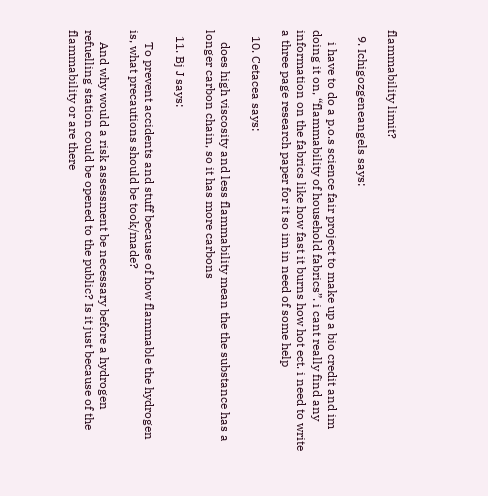flammability limit?

  9. Ichigozgeneangels says:

    i have to do a p.o.s science fair project to make up a bio credit and im doing it on, “flammability of household fabrics”. i cant really find any information on the fabrics like how fast it burns how hot ect. i need to write a three page research paper for it so im in need of some help

  10. Cetacea says:

    does high viscosity and less flammability mean the the substance has a longer carbon chain, so it has more carbons

  11. Bj J says:

    To prevent accidents and stuff because of how flammable the hydrogen is, what precautions should be took/made?

    And why would a risk assessment be necessary before a hydrogen refuelling station could be opened to the public? Is it just because of the flammability or are there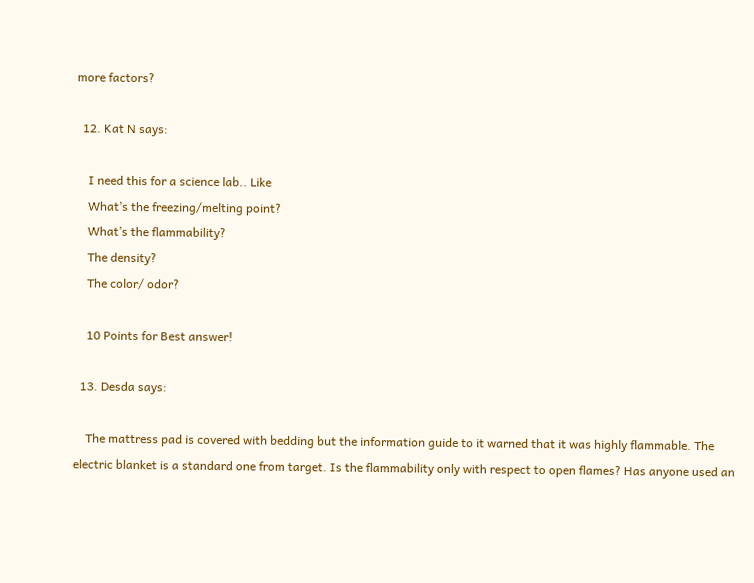more factors?

  12. Kat N says:

    I need this for a science lab.. Like
    What’s the freezing/melting point?
    What’s the flammability?
    The density?
    The color/ odor?

    10 Points for Best answer!

  13. Desda says:

    The mattress pad is covered with bedding but the information guide to it warned that it was highly flammable. The electric blanket is a standard one from target. Is the flammability only with respect to open flames? Has anyone used an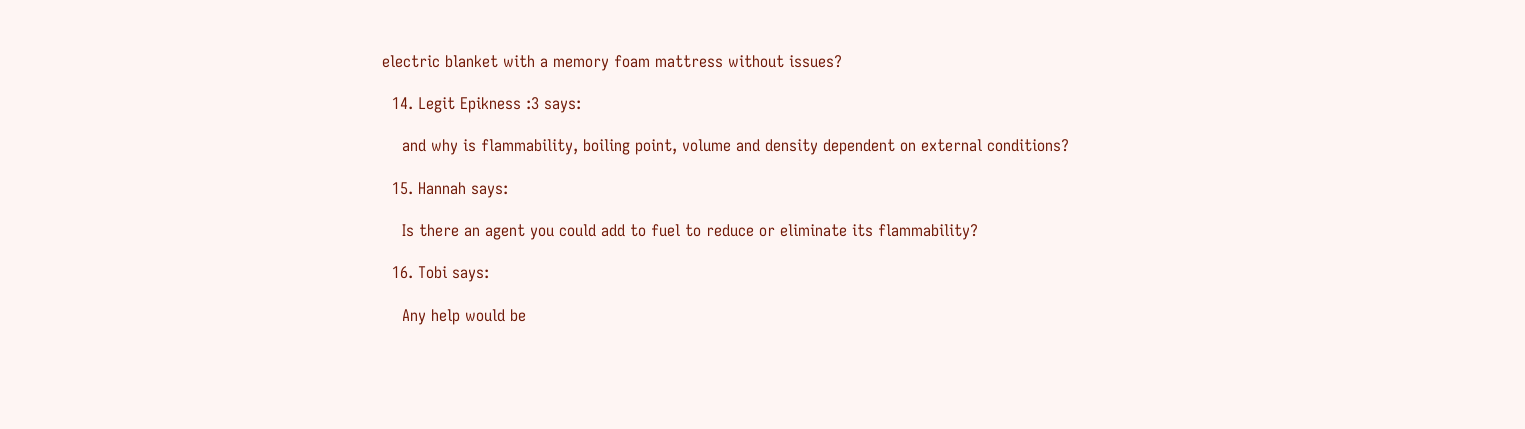electric blanket with a memory foam mattress without issues?

  14. Legit Epikness :3 says:

    and why is flammability, boiling point, volume and density dependent on external conditions?

  15. Hannah says:

    Is there an agent you could add to fuel to reduce or eliminate its flammability?

  16. Tobi says:

    Any help would be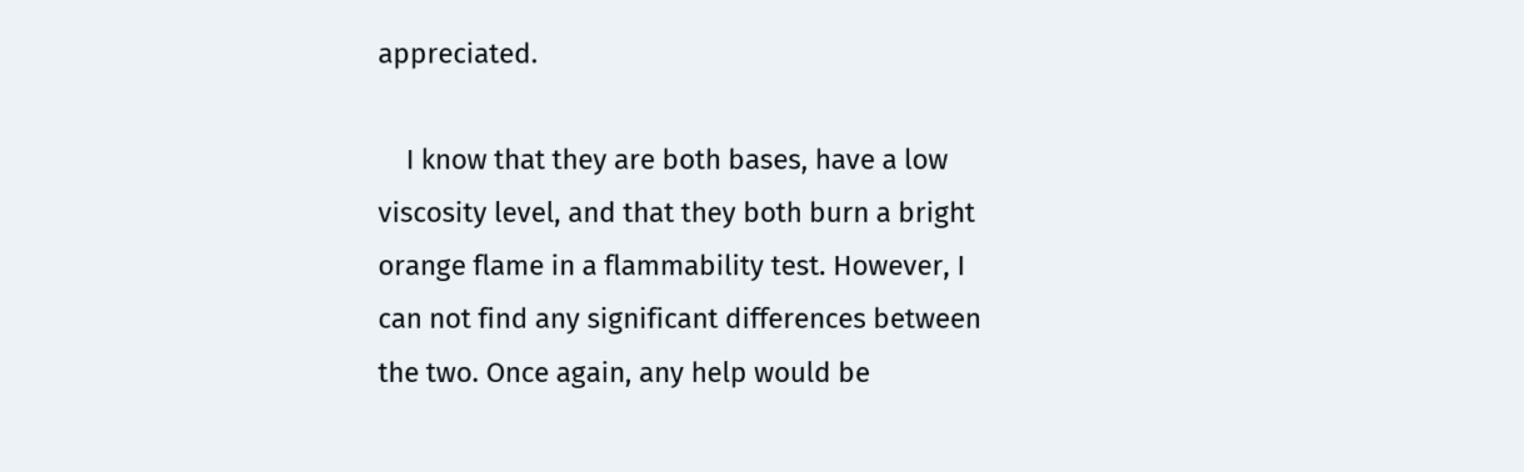appreciated.

    I know that they are both bases, have a low viscosity level, and that they both burn a bright orange flame in a flammability test. However, I can not find any significant differences between the two. Once again, any help would be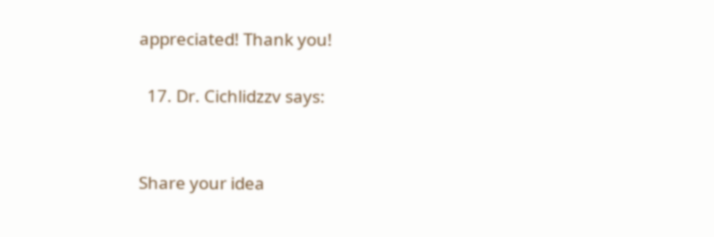appreciated! Thank you!

  17. Dr. Cichlidzzv says:


Share your idea